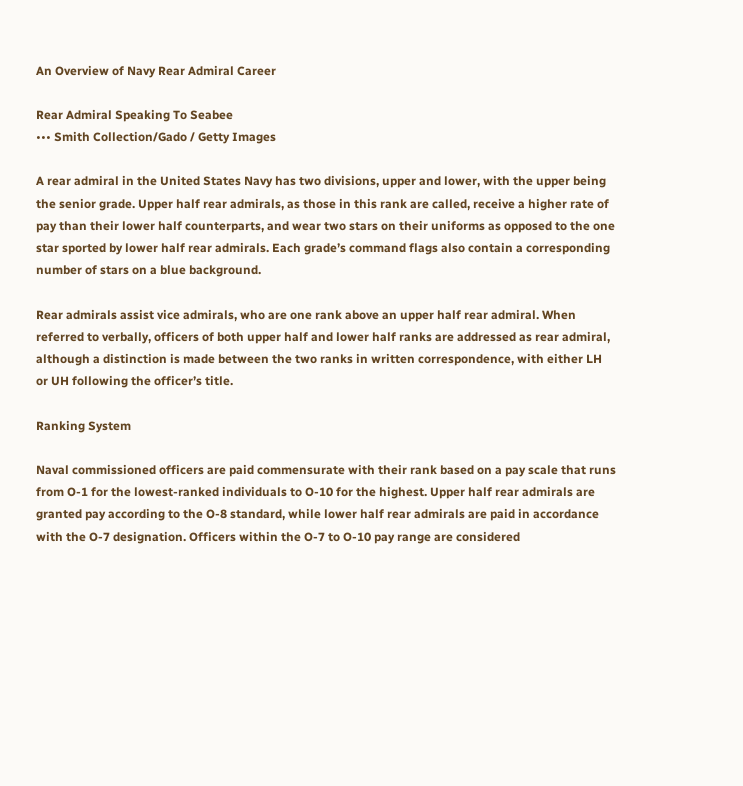An Overview of Navy Rear Admiral Career

Rear Admiral Speaking To Seabee
••• Smith Collection/Gado / Getty Images

A rear admiral in the United States Navy has two divisions, upper and lower, with the upper being the senior grade. Upper half rear admirals, as those in this rank are called, receive a higher rate of pay than their lower half counterparts, and wear two stars on their uniforms as opposed to the one star sported by lower half rear admirals. Each grade’s command flags also contain a corresponding number of stars on a blue background.

Rear admirals assist vice admirals, who are one rank above an upper half rear admiral. When referred to verbally, officers of both upper half and lower half ranks are addressed as rear admiral, although a distinction is made between the two ranks in written correspondence, with either LH or UH following the officer’s title.

Ranking System

Naval commissioned officers are paid commensurate with their rank based on a pay scale that runs from O-1 for the lowest-ranked individuals to O-10 for the highest. Upper half rear admirals are granted pay according to the O-8 standard, while lower half rear admirals are paid in accordance with the O-7 designation. Officers within the O-7 to O-10 pay range are considered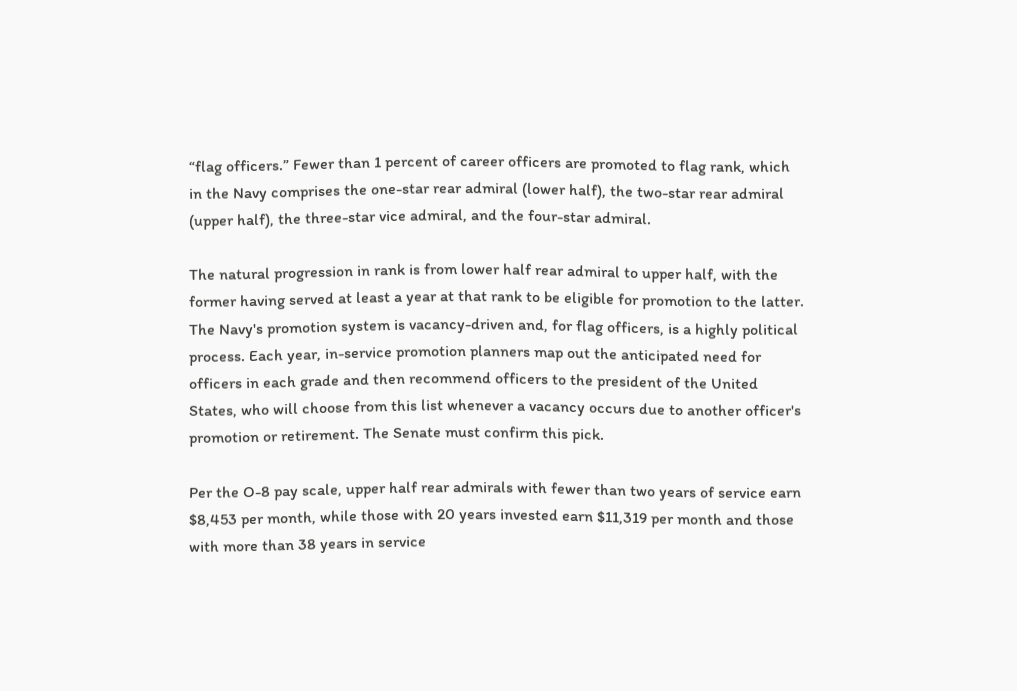“flag officers.” Fewer than 1 percent of career officers are promoted to flag rank, which in the Navy comprises the one-star rear admiral (lower half), the two-star rear admiral (upper half), the three-star vice admiral, and the four-star admiral.

The natural progression in rank is from lower half rear admiral to upper half, with the former having served at least a year at that rank to be eligible for promotion to the latter. The Navy's promotion system is vacancy-driven and, for flag officers, is a highly political process. Each year, in-service promotion planners map out the anticipated need for officers in each grade and then recommend officers to the president of the United States, who will choose from this list whenever a vacancy occurs due to another officer's promotion or retirement. The Senate must confirm this pick.

Per the O-8 pay scale, upper half rear admirals with fewer than two years of service earn $8,453 per month, while those with 20 years invested earn $11,319 per month and those with more than 38 years in service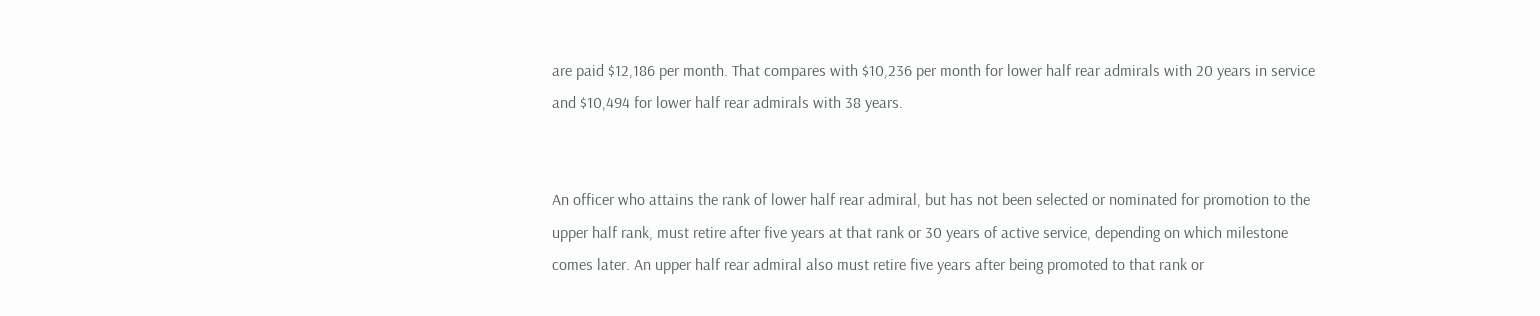are paid $12,186 per month. That compares with $10,236 per month for lower half rear admirals with 20 years in service and $10,494 for lower half rear admirals with 38 years.


An officer who attains the rank of lower half rear admiral, but has not been selected or nominated for promotion to the upper half rank, must retire after five years at that rank or 30 years of active service, depending on which milestone comes later. An upper half rear admiral also must retire five years after being promoted to that rank or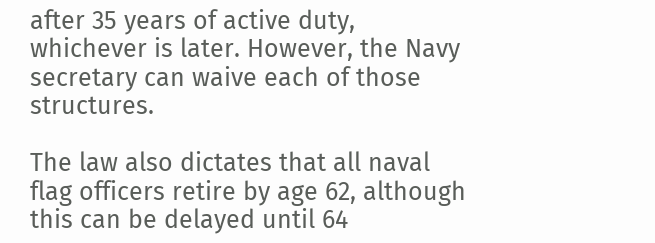after 35 years of active duty, whichever is later. However, the Navy secretary can waive each of those structures.

The law also dictates that all naval flag officers retire by age 62, although this can be delayed until 64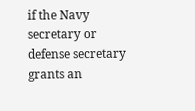if the Navy secretary or defense secretary grants an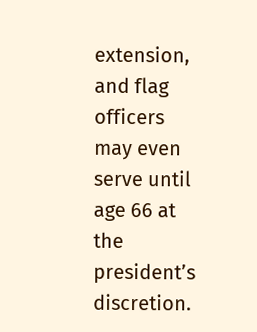extension, and flag officers may even serve until age 66 at the president’s discretion.